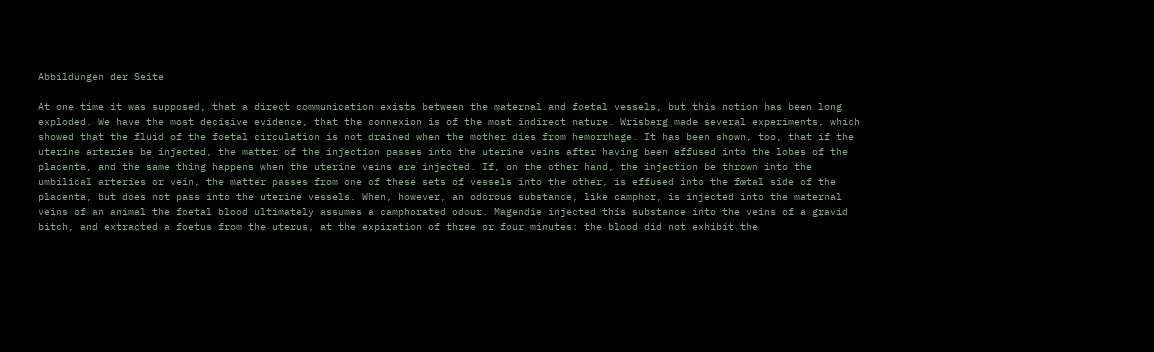Abbildungen der Seite

At one time it was supposed, that a direct communication exists between the maternal and foetal vessels, but this notion has been long exploded. We have the most decisive evidence, that the connexion is of the most indirect nature. Wrisberg made several experiments, which showed that the fluid of the foetal circulation is not drained when the mother dies from hemorrhage. It has been shown, too, that if the uterine arteries be injected, the matter of the injection passes into the uterine veins after having been effused into the lobes of the placenta, and the same thing happens when the uterine veins are injected. If, on the other hand, the injection be thrown into the umbilical arteries or vein, the matter passes from one of these sets of vessels into the other, is effused into the fœtal side of the placenta, but does not pass into the uterine vessels. When, however, an odorous substance, like camphor, is injected into the maternal veins of an animal the foetal blood ultimately assumes a camphorated odour. Magendie injected this substance into the veins of a gravid bitch, and extracted a foetus from the uterus, at the expiration of three or four minutes: the blood did not exhibit the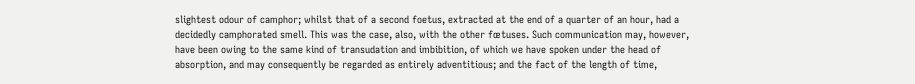slightest odour of camphor; whilst that of a second foetus, extracted at the end of a quarter of an hour, had a decidedly camphorated smell. This was the case, also, with the other fœtuses. Such communication may, however, have been owing to the same kind of transudation and imbibition, of which we have spoken under the head of absorption, and may consequently be regarded as entirely adventitious; and the fact of the length of time,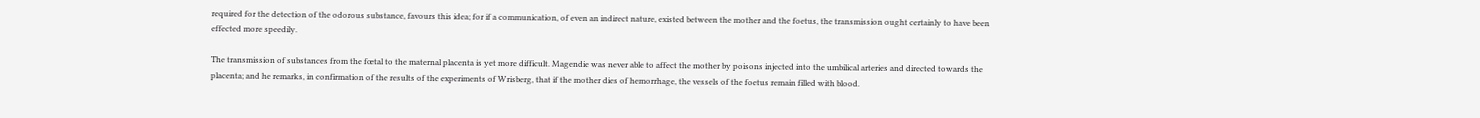required for the detection of the odorous substance, favours this idea; for if a communication, of even an indirect nature, existed between the mother and the foetus, the transmission ought certainly to have been effected more speedily.

The transmission of substances from the fœtal to the maternal placenta is yet more difficult. Magendie was never able to affect the mother by poisons injected into the umbilical arteries and directed towards the placenta; and he remarks, in confirmation of the results of the experiments of Wrisberg, that if the mother dies of hemorrhage, the vessels of the foetus remain filled with blood.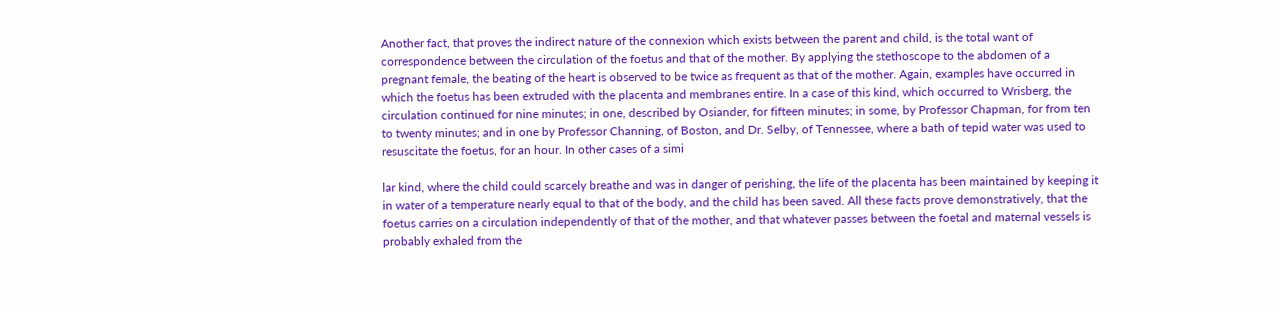Another fact, that proves the indirect nature of the connexion which exists between the parent and child, is the total want of correspondence between the circulation of the foetus and that of the mother. By applying the stethoscope to the abdomen of a pregnant female, the beating of the heart is observed to be twice as frequent as that of the mother. Again, examples have occurred in which the foetus has been extruded with the placenta and membranes entire. In a case of this kind, which occurred to Wrisberg, the circulation continued for nine minutes; in one, described by Osiander, for fifteen minutes; in some, by Professor Chapman, for from ten to twenty minutes; and in one by Professor Channing, of Boston, and Dr. Selby, of Tennessee, where a bath of tepid water was used to resuscitate the foetus, for an hour. In other cases of a simi

lar kind, where the child could scarcely breathe and was in danger of perishing, the life of the placenta has been maintained by keeping it in water of a temperature nearly equal to that of the body, and the child has been saved. All these facts prove demonstratively, that the foetus carries on a circulation independently of that of the mother, and that whatever passes between the foetal and maternal vessels is probably exhaled from the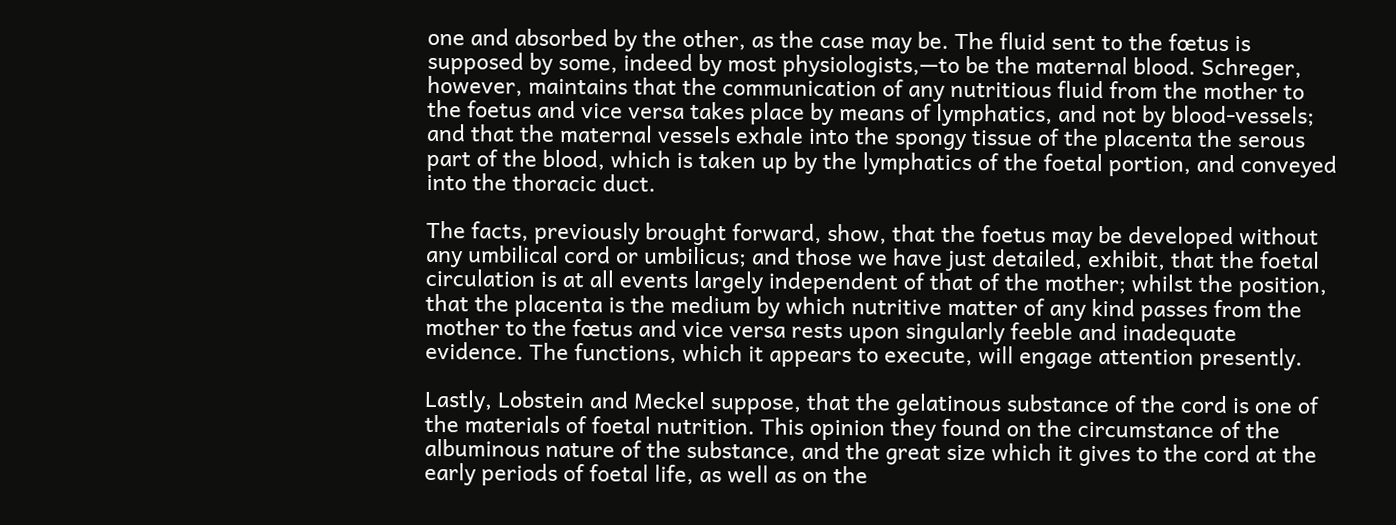one and absorbed by the other, as the case may be. The fluid sent to the fœtus is supposed by some, indeed by most physiologists,—to be the maternal blood. Schreger, however, maintains that the communication of any nutritious fluid from the mother to the foetus and vice versa takes place by means of lymphatics, and not by blood-vessels; and that the maternal vessels exhale into the spongy tissue of the placenta the serous part of the blood, which is taken up by the lymphatics of the foetal portion, and conveyed into the thoracic duct.

The facts, previously brought forward, show, that the foetus may be developed without any umbilical cord or umbilicus; and those we have just detailed, exhibit, that the foetal circulation is at all events largely independent of that of the mother; whilst the position, that the placenta is the medium by which nutritive matter of any kind passes from the mother to the fœtus and vice versa rests upon singularly feeble and inadequate evidence. The functions, which it appears to execute, will engage attention presently.

Lastly, Lobstein and Meckel suppose, that the gelatinous substance of the cord is one of the materials of foetal nutrition. This opinion they found on the circumstance of the albuminous nature of the substance, and the great size which it gives to the cord at the early periods of foetal life, as well as on the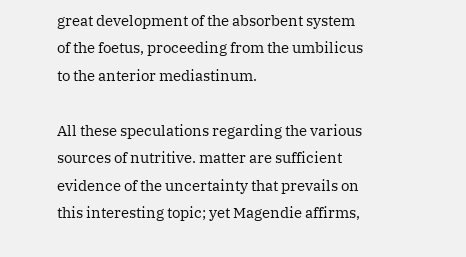great development of the absorbent system of the foetus, proceeding from the umbilicus to the anterior mediastinum.

All these speculations regarding the various sources of nutritive. matter are sufficient evidence of the uncertainty that prevails on this interesting topic; yet Magendie affirms,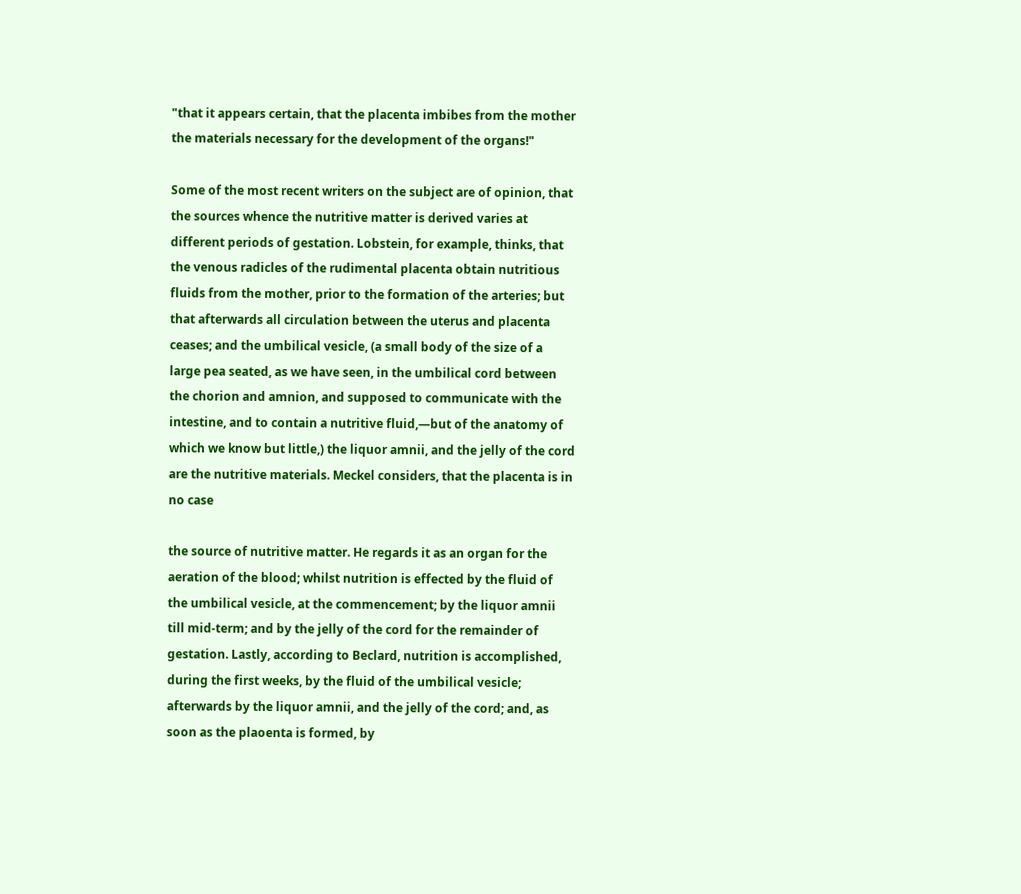"that it appears certain, that the placenta imbibes from the mother the materials necessary for the development of the organs!"

Some of the most recent writers on the subject are of opinion, that the sources whence the nutritive matter is derived varies at different periods of gestation. Lobstein, for example, thinks, that the venous radicles of the rudimental placenta obtain nutritious fluids from the mother, prior to the formation of the arteries; but that afterwards all circulation between the uterus and placenta ceases; and the umbilical vesicle, (a small body of the size of a large pea seated, as we have seen, in the umbilical cord between the chorion and amnion, and supposed to communicate with the intestine, and to contain a nutritive fluid,—but of the anatomy of which we know but little,) the liquor amnii, and the jelly of the cord are the nutritive materials. Meckel considers, that the placenta is in no case

the source of nutritive matter. He regards it as an organ for the aeration of the blood; whilst nutrition is effected by the fluid of the umbilical vesicle, at the commencement; by the liquor amnii till mid-term; and by the jelly of the cord for the remainder of gestation. Lastly, according to Beclard, nutrition is accomplished, during the first weeks, by the fluid of the umbilical vesicle; afterwards by the liquor amnii, and the jelly of the cord; and, as soon as the plaoenta is formed, by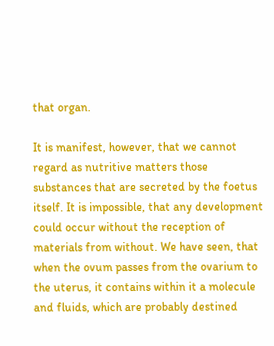that organ.

It is manifest, however, that we cannot regard as nutritive matters those substances that are secreted by the foetus itself. It is impossible, that any development could occur without the reception of materials from without. We have seen, that when the ovum passes from the ovarium to the uterus, it contains within it a molecule and fluids, which are probably destined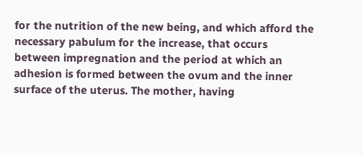for the nutrition of the new being, and which afford the necessary pabulum for the increase, that occurs between impregnation and the period at which an adhesion is formed between the ovum and the inner surface of the uterus. The mother, having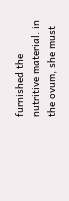furnished the nutritive material. in the ovum, she must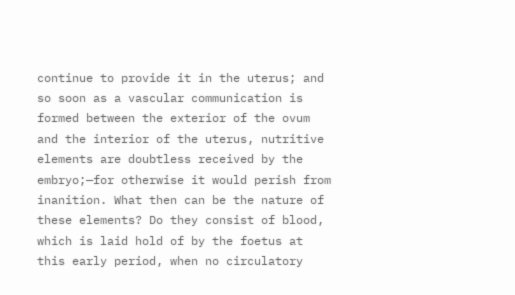continue to provide it in the uterus; and so soon as a vascular communication is formed between the exterior of the ovum and the interior of the uterus, nutritive elements are doubtless received by the embryo;—for otherwise it would perish from inanition. What then can be the nature of these elements? Do they consist of blood, which is laid hold of by the foetus at this early period, when no circulatory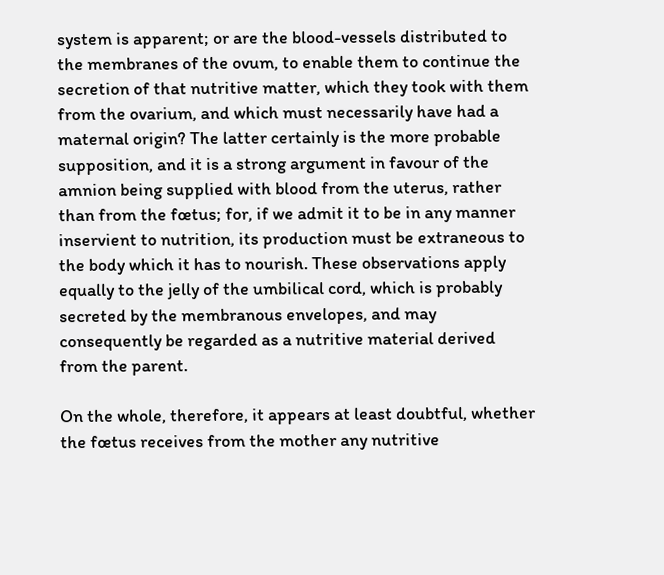system is apparent; or are the blood-vessels distributed to the membranes of the ovum, to enable them to continue the secretion of that nutritive matter, which they took with them from the ovarium, and which must necessarily have had a maternal origin? The latter certainly is the more probable supposition, and it is a strong argument in favour of the amnion being supplied with blood from the uterus, rather than from the fœtus; for, if we admit it to be in any manner inservient to nutrition, its production must be extraneous to the body which it has to nourish. These observations apply equally to the jelly of the umbilical cord, which is probably secreted by the membranous envelopes, and may consequently be regarded as a nutritive material derived from the parent.

On the whole, therefore, it appears at least doubtful, whether the fœtus receives from the mother any nutritive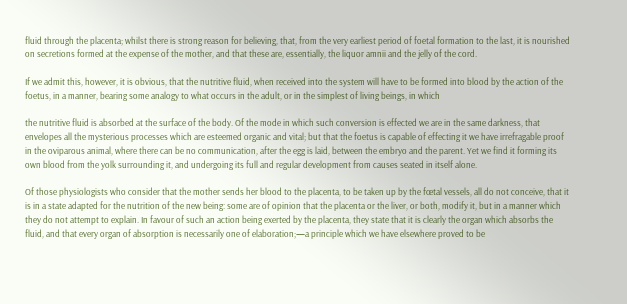fluid through the placenta; whilst there is strong reason for believing, that, from the very earliest period of foetal formation to the last, it is nourished on secretions formed at the expense of the mother, and that these are, essentially, the liquor amnii and the jelly of the cord.

If we admit this, however, it is obvious, that the nutritive fluid, when received into the system will have to be formed into blood by the action of the foetus, in a manner, bearing some analogy to what occurs in the adult, or in the simplest of living beings, in which

the nutritive fluid is absorbed at the surface of the body. Of the mode in which such conversion is effected we are in the same darkness, that envelopes all the mysterious processes which are esteemed organic and vital; but that the foetus is capable of effecting it we have irrefragable proof in the oviparous animal, where there can be no communication, after the egg is laid, between the embryo and the parent. Yet we find it forming its own blood from the yolk surrounding it, and undergoing its full and regular development from causes seated in itself alone.

Of those physiologists who consider that the mother sends her blood to the placenta, to be taken up by the fœtal vessels, all do not conceive, that it is in a state adapted for the nutrition of the new being: some are of opinion that the placenta or the liver, or both, modify it, but in a manner which they do not attempt to explain. In favour of such an action being exerted by the placenta, they state that it is clearly the organ which absorbs the fluid, and that every organ of absorption is necessarily one of elaboration;—a principle which we have elsewhere proved to be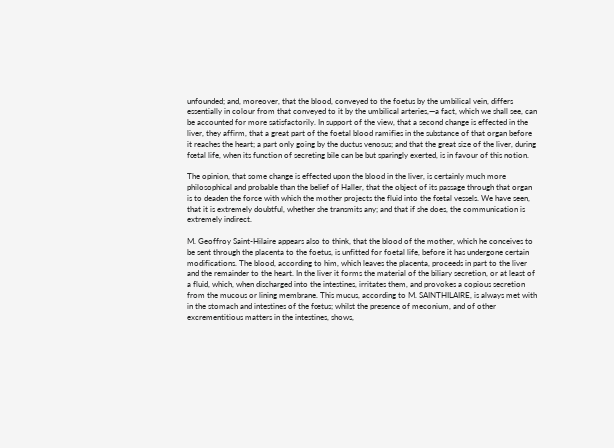unfounded; and, moreover, that the blood, conveyed to the foetus by the umbilical vein, differs essentially in colour from that conveyed to it by the umbilical arteries,—a fact, which we shall see, can be accounted for more satisfactorily. In support of the view, that a second change is effected in the liver, they affirm, that a great part of the foetal blood ramifies in the substance of that organ before it reaches the heart; a part only going by the ductus venosus; and that the great size of the liver, during fœtal life, when its function of secreting bile can be but sparingly exerted, is in favour of this notion.

The opinion, that some change is effected upon the blood in the liver, is certainly much more philosophical and probable than the belief of Haller, that the object of its passage through that organ is to deaden the force with which the mother projects the fluid into the fœtal vessels. We have seen, that it is extremely doubtful, whether she transmits any; and that if she does, the communication is extremely indirect.

M. Geoffroy Saint-Hilaire appears also to think, that the blood of the mother, which he conceives to be sent through the placenta to the foetus, is unfitted for foetal life, before it has undergone certain modifications. The blood, according to him, which leaves the placenta, proceeds in part to the liver and the remainder to the heart. In the liver it forms the material of the biliary secretion, or at least of a fluid, which, when discharged into the intestines, irritates them, and provokes a copious secretion from the mucous or lining membrane. This mucus, according to M. SAINTHILAIRE, is always met with in the stomach and intestines of the fœtus; whilst the presence of meconium, and of other excrementitious matters in the intestines, shows,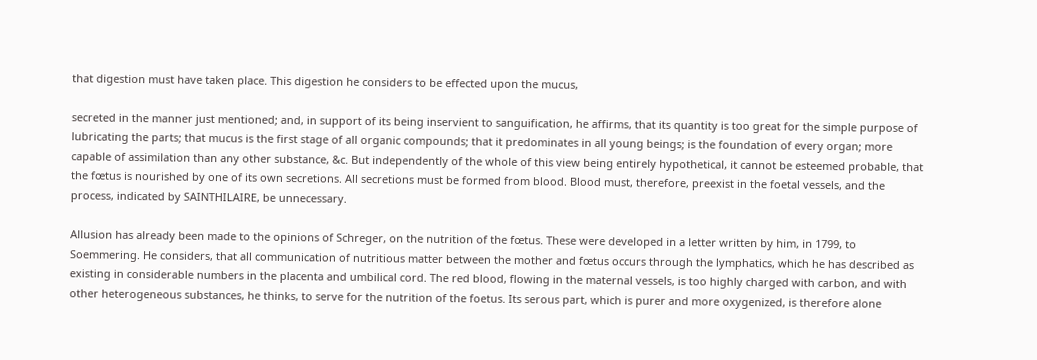that digestion must have taken place. This digestion he considers to be effected upon the mucus,

secreted in the manner just mentioned; and, in support of its being inservient to sanguification, he affirms, that its quantity is too great for the simple purpose of lubricating the parts; that mucus is the first stage of all organic compounds; that it predominates in all young beings; is the foundation of every organ; more capable of assimilation than any other substance, &c. But independently of the whole of this view being entirely hypothetical, it cannot be esteemed probable, that the fœtus is nourished by one of its own secretions. All secretions must be formed from blood. Blood must, therefore, preexist in the foetal vessels, and the process, indicated by SAINTHILAIRE, be unnecessary.

Allusion has already been made to the opinions of Schreger, on the nutrition of the fœtus. These were developed in a letter written by him, in 1799, to Soemmering. He considers, that all communication of nutritious matter between the mother and fœtus occurs through the lymphatics, which he has described as existing in considerable numbers in the placenta and umbilical cord. The red blood, flowing in the maternal vessels, is too highly charged with carbon, and with other heterogeneous substances, he thinks, to serve for the nutrition of the foetus. Its serous part, which is purer and more oxygenized, is therefore alone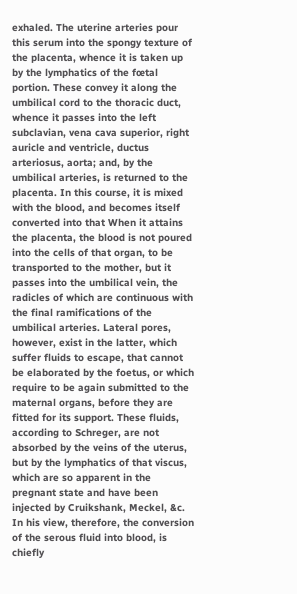exhaled. The uterine arteries pour this serum into the spongy texture of the placenta, whence it is taken up by the lymphatics of the fœtal portion. These convey it along the umbilical cord to the thoracic duct, whence it passes into the left subclavian, vena cava superior, right auricle and ventricle, ductus arteriosus, aorta; and, by the umbilical arteries, is returned to the placenta. In this course, it is mixed with the blood, and becomes itself converted into that When it attains the placenta, the blood is not poured into the cells of that organ, to be transported to the mother, but it passes into the umbilical vein, the radicles of which are continuous with the final ramifications of the umbilical arteries. Lateral pores, however, exist in the latter, which suffer fluids to escape, that cannot be elaborated by the foetus, or which require to be again submitted to the maternal organs, before they are fitted for its support. These fluids, according to Schreger, are not absorbed by the veins of the uterus, but by the lymphatics of that viscus, which are so apparent in the pregnant state and have been injected by Cruikshank, Meckel, &c. In his view, therefore, the conversion of the serous fluid into blood, is chiefly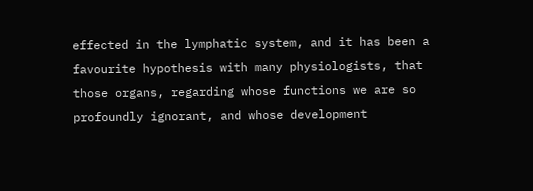effected in the lymphatic system, and it has been a favourite hypothesis with many physiologists, that those organs, regarding whose functions we are so profoundly ignorant, and whose development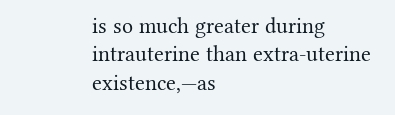is so much greater during intrauterine than extra-uterine existence,—as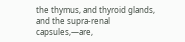the thymus, and thyroid glands, and the supra-renal capsules,—are,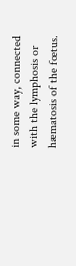in some way, connected with the lymphosis or hæmatosis of the fœtus.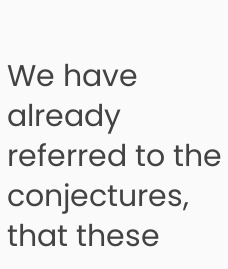We have already referred to the conjectures, that these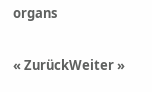organs

« ZurückWeiter »